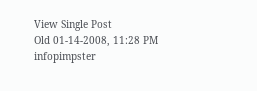View Single Post
Old 01-14-2008, 11:28 PM
infopimpster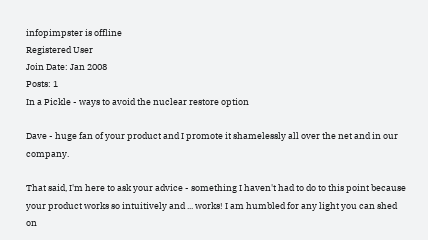infopimpster is offline
Registered User
Join Date: Jan 2008
Posts: 1
In a Pickle - ways to avoid the nuclear restore option

Dave - huge fan of your product and I promote it shamelessly all over the net and in our company.

That said, I'm here to ask your advice - something I haven't had to do to this point because your product works so intuitively and ... works! I am humbled for any light you can shed on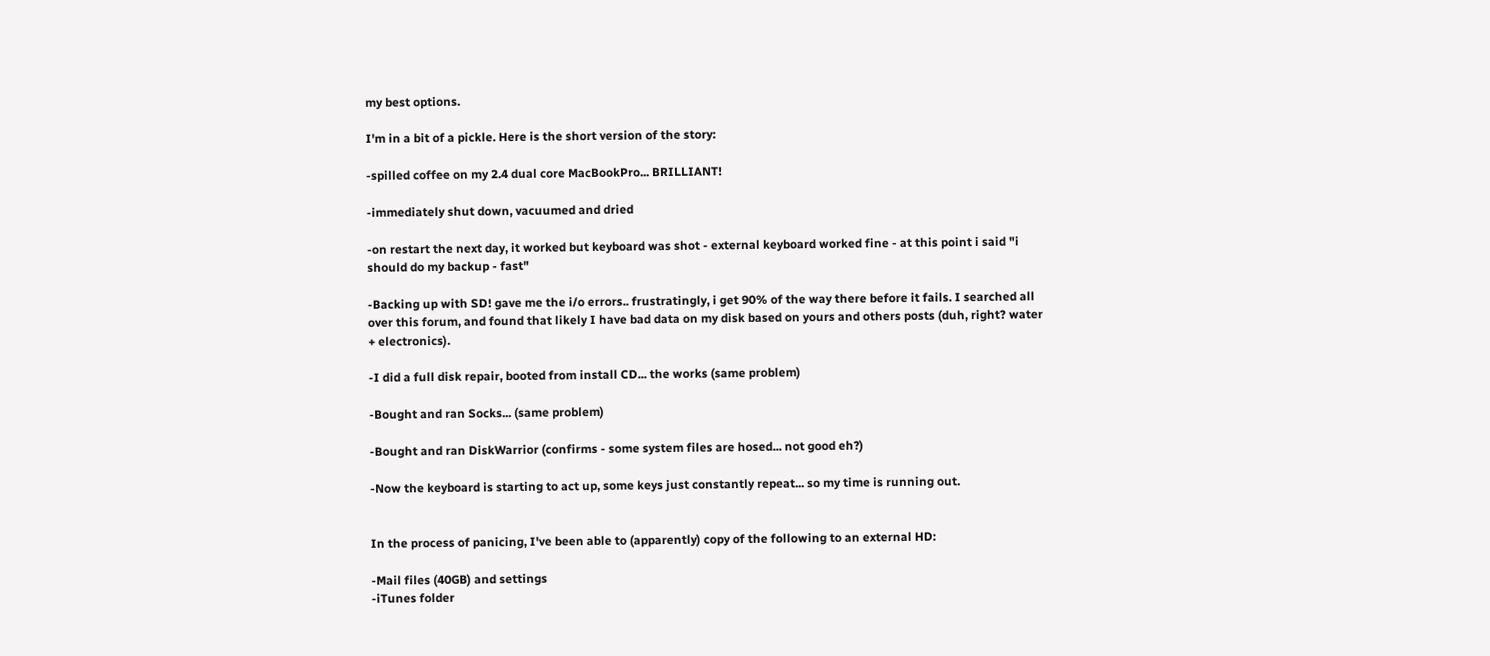my best options.

I'm in a bit of a pickle. Here is the short version of the story:

-spilled coffee on my 2.4 dual core MacBookPro... BRILLIANT!

-immediately shut down, vacuumed and dried

-on restart the next day, it worked but keyboard was shot - external keyboard worked fine - at this point i said "i should do my backup - fast"

-Backing up with SD! gave me the i/o errors.. frustratingly, i get 90% of the way there before it fails. I searched all over this forum, and found that likely I have bad data on my disk based on yours and others posts (duh, right? water + electronics).

-I did a full disk repair, booted from install CD... the works (same problem)

-Bought and ran Socks... (same problem)

-Bought and ran DiskWarrior (confirms - some system files are hosed... not good eh?)

-Now the keyboard is starting to act up, some keys just constantly repeat... so my time is running out.


In the process of panicing, I've been able to (apparently) copy of the following to an external HD:

-Mail files (40GB) and settings
-iTunes folder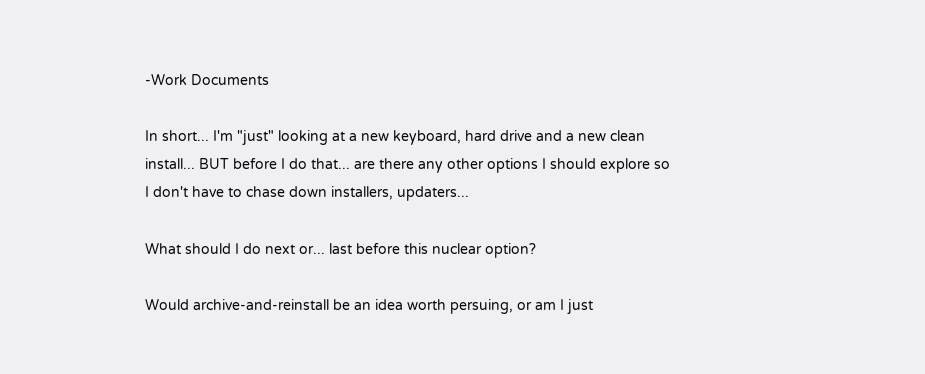-Work Documents

In short... I'm "just" looking at a new keyboard, hard drive and a new clean install... BUT before I do that... are there any other options I should explore so I don't have to chase down installers, updaters...

What should I do next or... last before this nuclear option?

Would archive-and-reinstall be an idea worth persuing, or am I just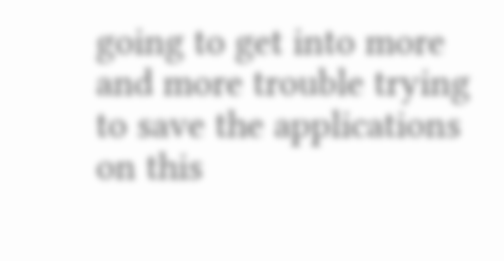going to get into more and more trouble trying to save the applications on this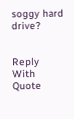soggy hard drive?


Reply With Quote